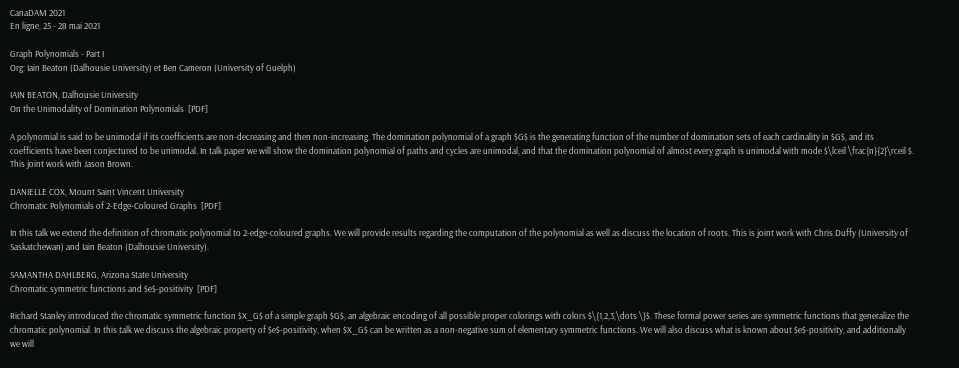CanaDAM 2021
En ligne, 25 - 28 mai 2021

Graph Polynomials - Part I
Org: Iain Beaton (Dalhousie University) et Ben Cameron (University of Guelph)

IAIN BEATON, Dalhousie University
On the Unimodality of Domination Polynomials  [PDF]

A polynomial is said to be unimodal if its coefficients are non-decreasing and then non-increasing. The domination polynomial of a graph $G$ is the generating function of the number of domination sets of each cardinality in $G$, and its coefficients have been conjectured to be unimodal. In talk paper we will show the domination polynomial of paths and cycles are unimodal, and that the domination polynomial of almost every graph is unimodal with mode $\lceil \frac{n}{2}\rceil $. This joint work with Jason Brown.

DANIELLE COX, Mount Saint Vincent University
Chromatic Polynomials of 2-Edge-Coloured Graphs  [PDF]

In this talk we extend the definition of chromatic polynomial to 2-edge-coloured graphs. We will provide results regarding the computation of the polynomial as well as discuss the location of roots. This is joint work with Chris Duffy (University of Saskatchewan) and Iain Beaton (Dalhousie University).

SAMANTHA DAHLBERG, Arizona State University
Chromatic symmetric functions and $e$-positivity  [PDF]

Richard Stanley introduced the chromatic symmetric function $X_G$ of a simple graph $G$, an algebraic encoding of all possible proper colorings with colors $\{1,2,3,\dots \}$. These formal power series are symmetric functions that generalize the chromatic polynomial. In this talk we discuss the algebraic property of $e$-positivity, when $X_G$ can be written as a non-negative sum of elementary symmetric functions. We will also discuss what is known about $e$-positivity, and additionally we will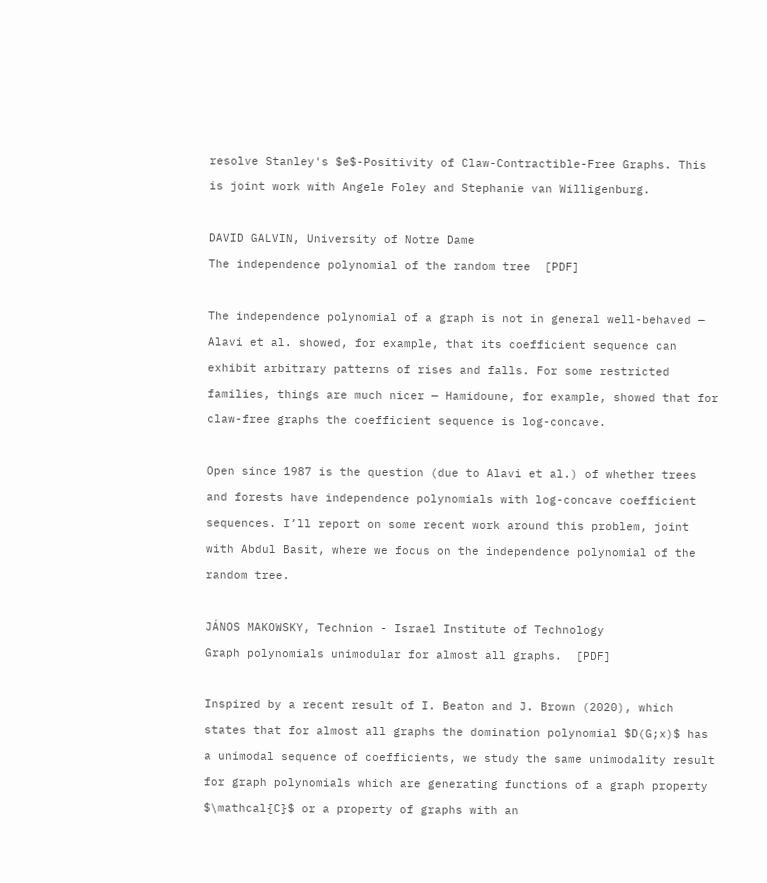resolve Stanley's $e$-Positivity of Claw-Contractible-Free Graphs. This is joint work with Angele Foley and Stephanie van Willigenburg.

DAVID GALVIN, University of Notre Dame
The independence polynomial of the random tree  [PDF]

The independence polynomial of a graph is not in general well-behaved — Alavi et al. showed, for example, that its coefficient sequence can exhibit arbitrary patterns of rises and falls. For some restricted families, things are much nicer — Hamidoune, for example, showed that for claw-free graphs the coefficient sequence is log-concave.

Open since 1987 is the question (due to Alavi et al.) of whether trees and forests have independence polynomials with log-concave coefficient sequences. I’ll report on some recent work around this problem, joint with Abdul Basit, where we focus on the independence polynomial of the random tree.

JÁNOS MAKOWSKY, Technion - Israel Institute of Technology
Graph polynomials unimodular for almost all graphs.  [PDF]

Inspired by a recent result of I. Beaton and J. Brown (2020), which states that for almost all graphs the domination polynomial $D(G;x)$ has a unimodal sequence of coefficients, we study the same unimodality result for graph polynomials which are generating functions of a graph property $\mathcal{C}$ or a property of graphs with an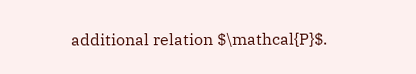additional relation $\mathcal{P}$.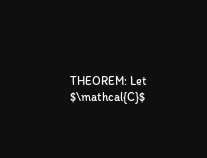THEOREM: Let $\mathcal{C}$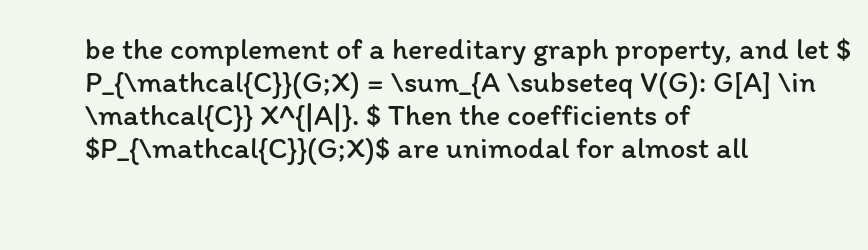be the complement of a hereditary graph property, and let $ P_{\mathcal{C}}(G;X) = \sum_{A \subseteq V(G): G[A] \in \mathcal{C}} X^{|A|}. $ Then the coefficients of $P_{\mathcal{C}}(G;X)$ are unimodal for almost all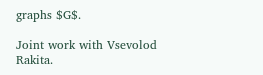graphs $G$.

Joint work with Vsevolod Rakita.